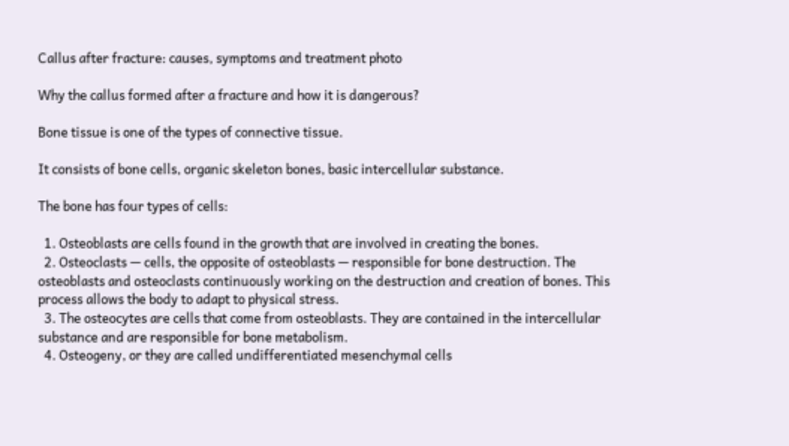Callus after fracture: causes, symptoms and treatment photo

Why the callus formed after a fracture and how it is dangerous?

Bone tissue is one of the types of connective tissue.

It consists of bone cells, organic skeleton bones, basic intercellular substance.

The bone has four types of cells:

  1. Osteoblasts are cells found in the growth that are involved in creating the bones.
  2. Osteoclasts — cells, the opposite of osteoblasts — responsible for bone destruction. The osteoblasts and osteoclasts continuously working on the destruction and creation of bones. This process allows the body to adapt to physical stress.
  3. The osteocytes are cells that come from osteoblasts. They are contained in the intercellular substance and are responsible for bone metabolism.
  4. Osteogeny, or they are called undifferentiated mesenchymal cells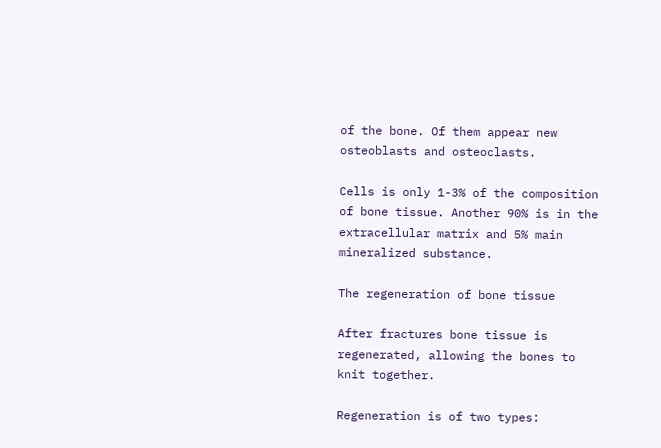of the bone. Of them appear new osteoblasts and osteoclasts.

Cells is only 1-3% of the composition of bone tissue. Another 90% is in the extracellular matrix and 5% main mineralized substance.

The regeneration of bone tissue

After fractures bone tissue is regenerated, allowing the bones to knit together.

Regeneration is of two types: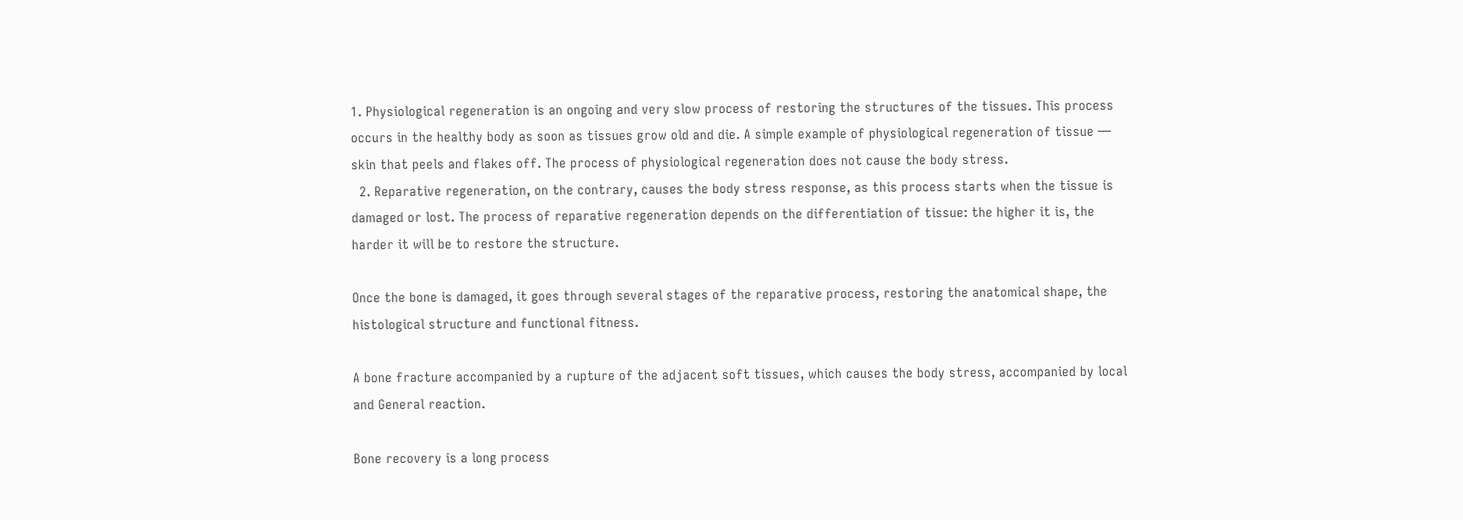1. Physiological regeneration is an ongoing and very slow process of restoring the structures of the tissues. This process occurs in the healthy body as soon as tissues grow old and die. A simple example of physiological regeneration of tissue — skin that peels and flakes off. The process of physiological regeneration does not cause the body stress.
  2. Reparative regeneration, on the contrary, causes the body stress response, as this process starts when the tissue is damaged or lost. The process of reparative regeneration depends on the differentiation of tissue: the higher it is, the harder it will be to restore the structure.

Once the bone is damaged, it goes through several stages of the reparative process, restoring the anatomical shape, the histological structure and functional fitness.

A bone fracture accompanied by a rupture of the adjacent soft tissues, which causes the body stress, accompanied by local and General reaction.

Bone recovery is a long process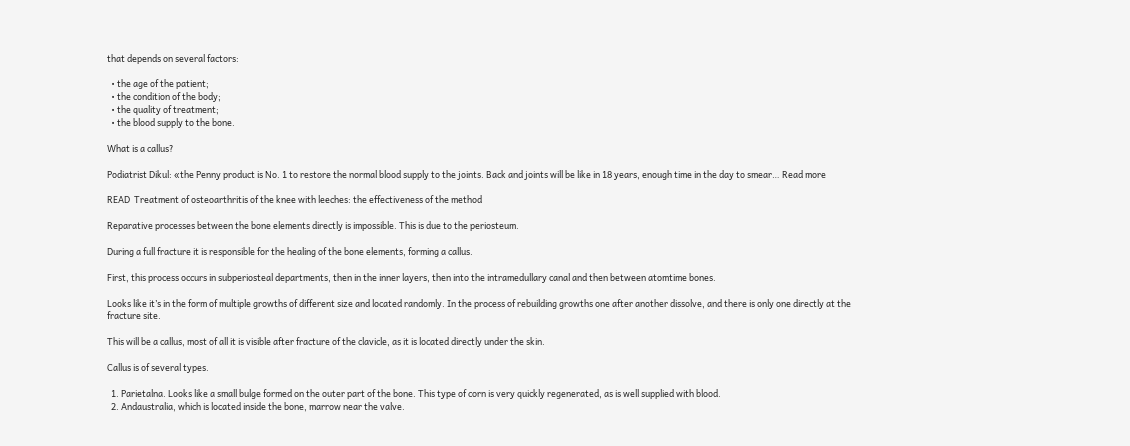that depends on several factors:

  • the age of the patient;
  • the condition of the body;
  • the quality of treatment;
  • the blood supply to the bone.

What is a callus?

Podiatrist Dikul: «the Penny product is No. 1 to restore the normal blood supply to the joints. Back and joints will be like in 18 years, enough time in the day to smear… Read more

READ  Treatment of osteoarthritis of the knee with leeches: the effectiveness of the method

Reparative processes between the bone elements directly is impossible. This is due to the periosteum.

During a full fracture it is responsible for the healing of the bone elements, forming a callus.

First, this process occurs in subperiosteal departments, then in the inner layers, then into the intramedullary canal and then between atomtime bones.

Looks like it’s in the form of multiple growths of different size and located randomly. In the process of rebuilding growths one after another dissolve, and there is only one directly at the fracture site.

This will be a callus, most of all it is visible after fracture of the clavicle, as it is located directly under the skin.

Callus is of several types.

  1. Parietalna. Looks like a small bulge formed on the outer part of the bone. This type of corn is very quickly regenerated, as is well supplied with blood.
  2. Andaustralia, which is located inside the bone, marrow near the valve.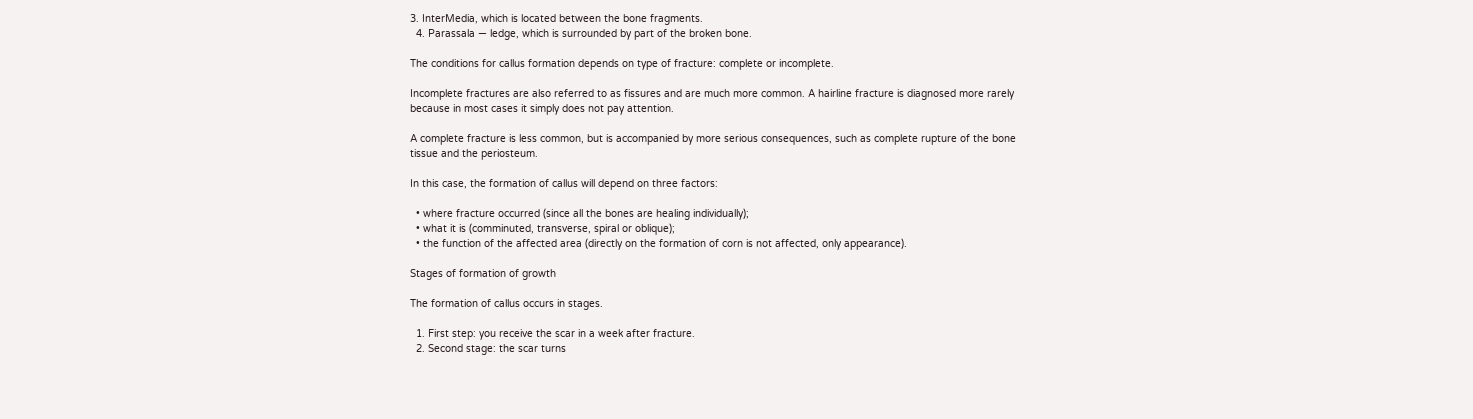3. InterMedia, which is located between the bone fragments.
  4. Parassala — ledge, which is surrounded by part of the broken bone.

The conditions for callus formation depends on type of fracture: complete or incomplete.

Incomplete fractures are also referred to as fissures and are much more common. A hairline fracture is diagnosed more rarely because in most cases it simply does not pay attention.

A complete fracture is less common, but is accompanied by more serious consequences, such as complete rupture of the bone tissue and the periosteum.

In this case, the formation of callus will depend on three factors:

  • where fracture occurred (since all the bones are healing individually);
  • what it is (comminuted, transverse, spiral or oblique);
  • the function of the affected area (directly on the formation of corn is not affected, only appearance).

Stages of formation of growth

The formation of callus occurs in stages.

  1. First step: you receive the scar in a week after fracture.
  2. Second stage: the scar turns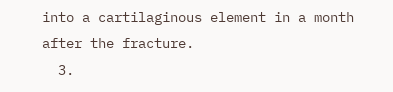into a cartilaginous element in a month after the fracture.
  3.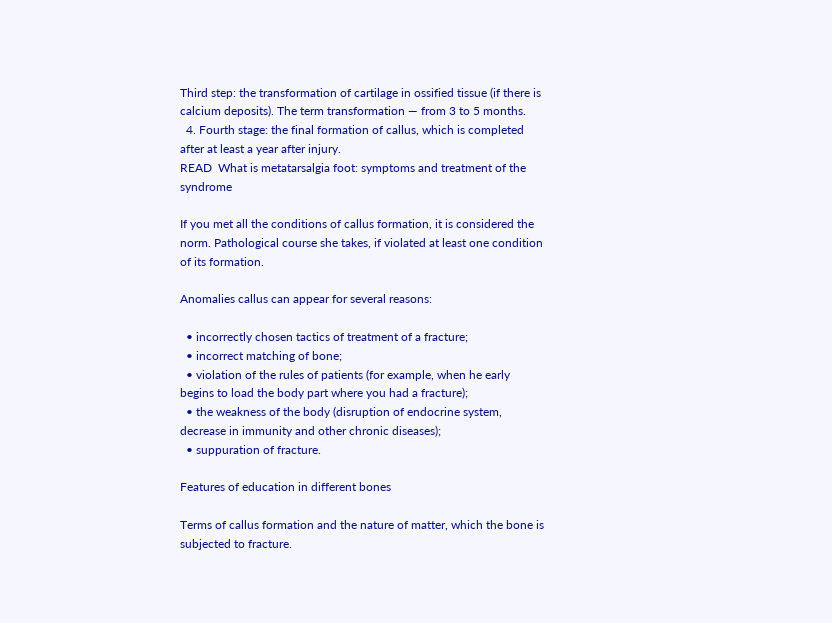Third step: the transformation of cartilage in ossified tissue (if there is calcium deposits). The term transformation — from 3 to 5 months.
  4. Fourth stage: the final formation of callus, which is completed after at least a year after injury.
READ  What is metatarsalgia foot: symptoms and treatment of the syndrome

If you met all the conditions of callus formation, it is considered the norm. Pathological course she takes, if violated at least one condition of its formation.

Anomalies callus can appear for several reasons:

  • incorrectly chosen tactics of treatment of a fracture;
  • incorrect matching of bone;
  • violation of the rules of patients (for example, when he early begins to load the body part where you had a fracture);
  • the weakness of the body (disruption of endocrine system, decrease in immunity and other chronic diseases);
  • suppuration of fracture.

Features of education in different bones

Terms of callus formation and the nature of matter, which the bone is subjected to fracture.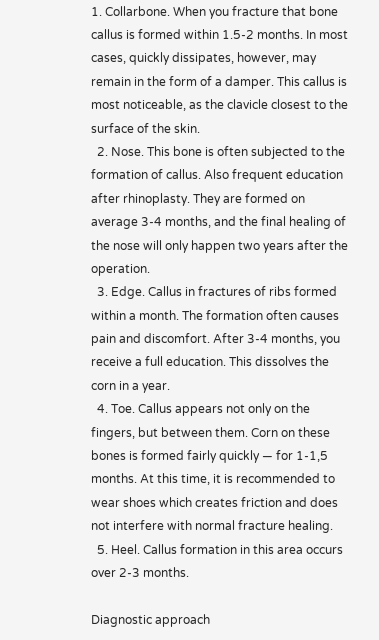1. Collarbone. When you fracture that bone callus is formed within 1.5-2 months. In most cases, quickly dissipates, however, may remain in the form of a damper. This callus is most noticeable, as the clavicle closest to the surface of the skin.
  2. Nose. This bone is often subjected to the formation of callus. Also frequent education after rhinoplasty. They are formed on average 3-4 months, and the final healing of the nose will only happen two years after the operation.
  3. Edge. Callus in fractures of ribs formed within a month. The formation often causes pain and discomfort. After 3-4 months, you receive a full education. This dissolves the corn in a year.
  4. Toe. Callus appears not only on the fingers, but between them. Corn on these bones is formed fairly quickly — for 1-1,5 months. At this time, it is recommended to wear shoes which creates friction and does not interfere with normal fracture healing.
  5. Heel. Callus formation in this area occurs over 2-3 months.

Diagnostic approach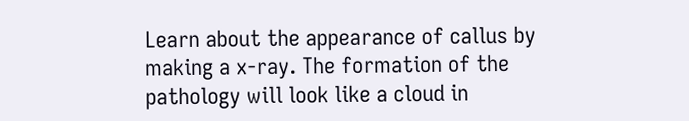Learn about the appearance of callus by making a x-ray. The formation of the pathology will look like a cloud in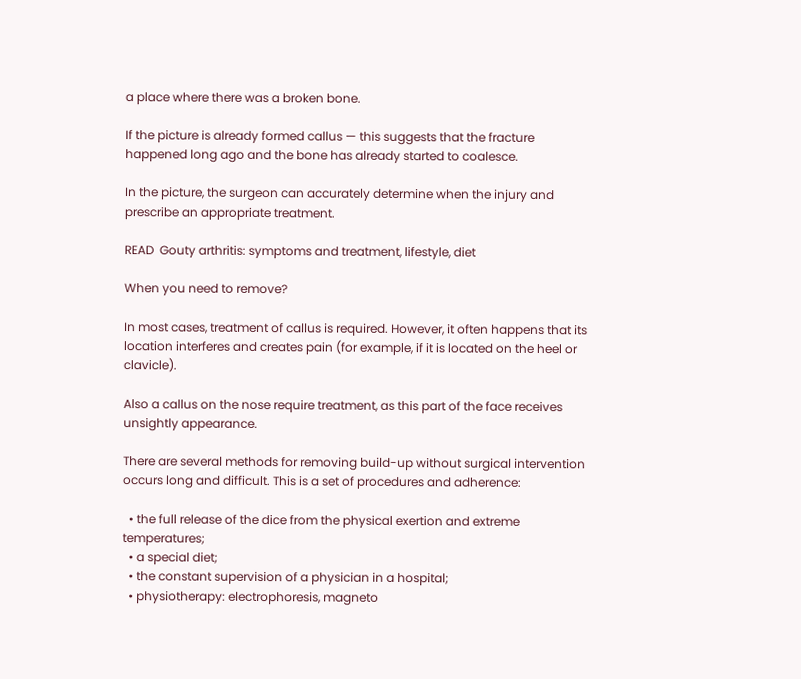a place where there was a broken bone.

If the picture is already formed callus — this suggests that the fracture happened long ago and the bone has already started to coalesce.

In the picture, the surgeon can accurately determine when the injury and prescribe an appropriate treatment.

READ  Gouty arthritis: symptoms and treatment, lifestyle, diet

When you need to remove?

In most cases, treatment of callus is required. However, it often happens that its location interferes and creates pain (for example, if it is located on the heel or clavicle).

Also a callus on the nose require treatment, as this part of the face receives unsightly appearance.

There are several methods for removing build-up without surgical intervention occurs long and difficult. This is a set of procedures and adherence:

  • the full release of the dice from the physical exertion and extreme temperatures;
  • a special diet;
  • the constant supervision of a physician in a hospital;
  • physiotherapy: electrophoresis, magneto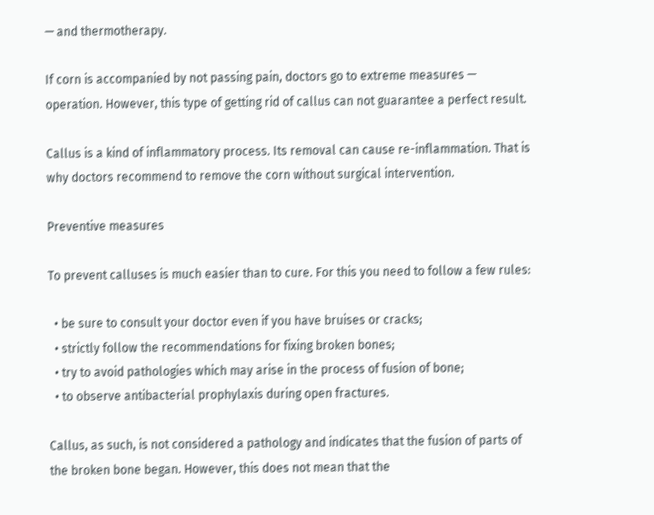— and thermotherapy.

If corn is accompanied by not passing pain, doctors go to extreme measures — operation. However, this type of getting rid of callus can not guarantee a perfect result.

Callus is a kind of inflammatory process. Its removal can cause re-inflammation. That is why doctors recommend to remove the corn without surgical intervention.

Preventive measures

To prevent calluses is much easier than to cure. For this you need to follow a few rules:

  • be sure to consult your doctor even if you have bruises or cracks;
  • strictly follow the recommendations for fixing broken bones;
  • try to avoid pathologies which may arise in the process of fusion of bone;
  • to observe antibacterial prophylaxis during open fractures.

Callus, as such, is not considered a pathology and indicates that the fusion of parts of the broken bone began. However, this does not mean that the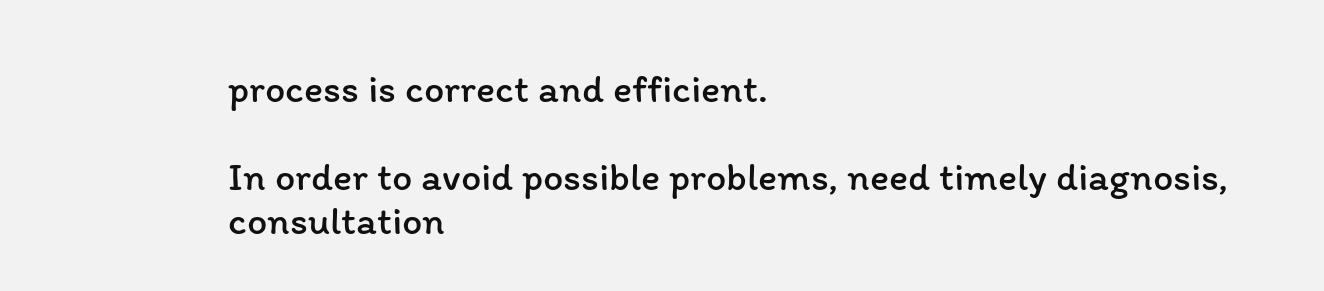process is correct and efficient.

In order to avoid possible problems, need timely diagnosis, consultation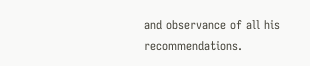and observance of all his recommendations.